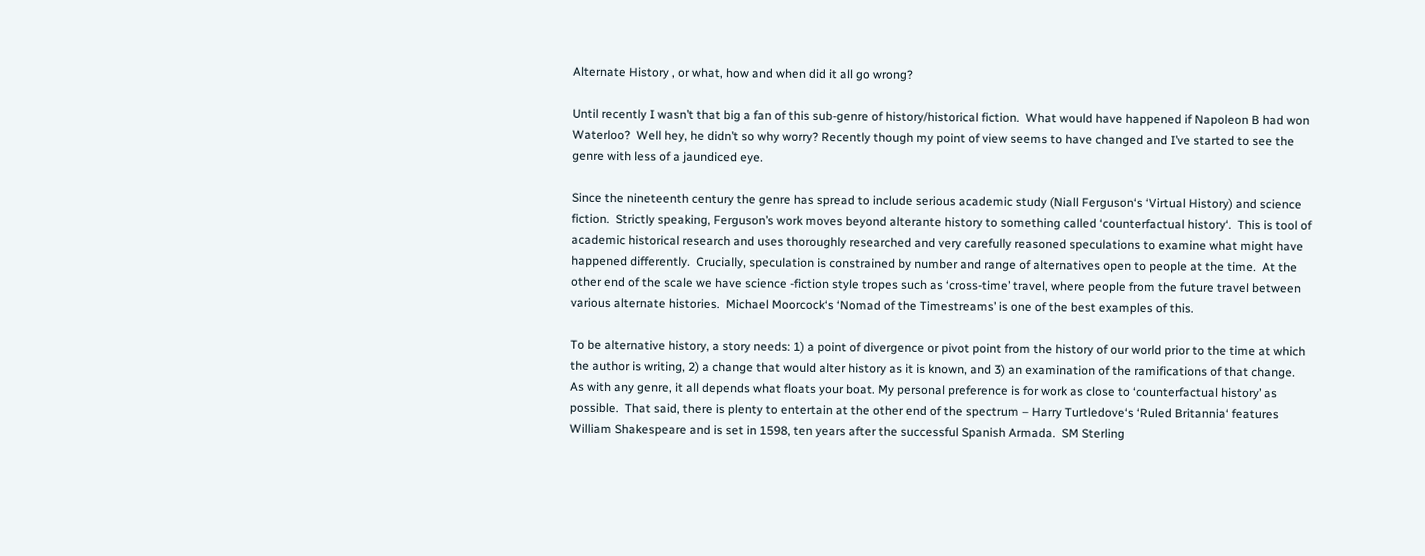Alternate History , or what, how and when did it all go wrong?

Until recently I wasn’t that big a fan of this sub-genre of history/historical fiction.  What would have happened if Napoleon B had won Waterloo?  Well hey, he didn’t so why worry? Recently though my point of view seems to have changed and I’ve started to see the genre with less of a jaundiced eye.

Since the nineteenth century the genre has spread to include serious academic study (Niall Ferguson‘s ‘Virtual History) and science fiction.  Strictly speaking, Ferguson’s work moves beyond alterante history to something called ‘counterfactual history‘.  This is tool of academic historical research and uses thoroughly researched and very carefully reasoned speculations to examine what might have happened differently.  Crucially, speculation is constrained by number and range of alternatives open to people at the time.  At the other end of the scale we have science -fiction style tropes such as ‘cross-time’ travel, where people from the future travel between various alternate histories.  Michael Moorcock‘s ‘Nomad of the Timestreams’ is one of the best examples of this.

To be alternative history, a story needs: 1) a point of divergence or pivot point from the history of our world prior to the time at which the author is writing, 2) a change that would alter history as it is known, and 3) an examination of the ramifications of that change.  As with any genre, it all depends what floats your boat. My personal preference is for work as close to ‘counterfactual history’ as possible.  That said, there is plenty to entertain at the other end of the spectrum – Harry Turtledove‘s ‘Ruled Britannia‘ features William Shakespeare and is set in 1598, ten years after the successful Spanish Armada.  SM Sterling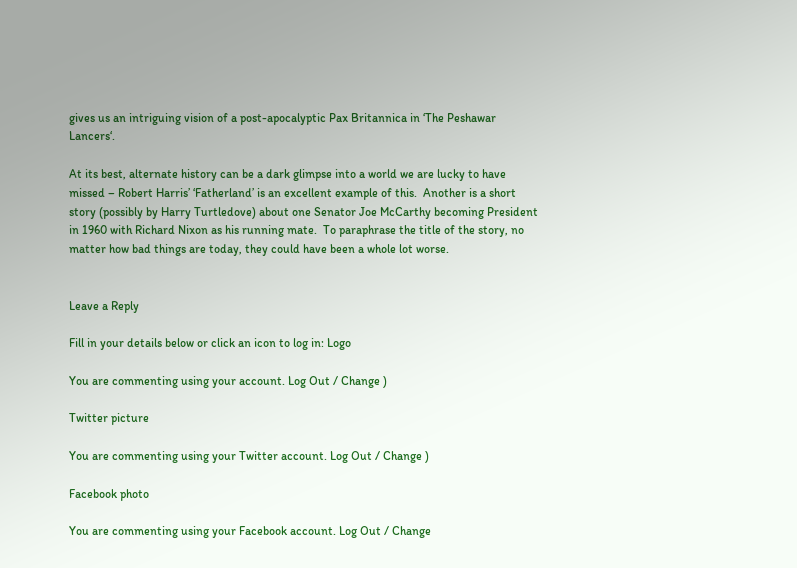gives us an intriguing vision of a post-apocalyptic Pax Britannica in ‘The Peshawar Lancers‘.

At its best, alternate history can be a dark glimpse into a world we are lucky to have missed – Robert Harris’ ‘Fatherland’ is an excellent example of this.  Another is a short story (possibly by Harry Turtledove) about one Senator Joe McCarthy becoming President in 1960 with Richard Nixon as his running mate.  To paraphrase the title of the story, no matter how bad things are today, they could have been a whole lot worse.


Leave a Reply

Fill in your details below or click an icon to log in: Logo

You are commenting using your account. Log Out / Change )

Twitter picture

You are commenting using your Twitter account. Log Out / Change )

Facebook photo

You are commenting using your Facebook account. Log Out / Change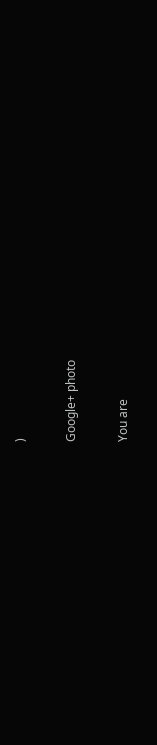)

Google+ photo

You are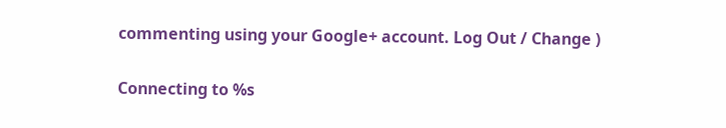commenting using your Google+ account. Log Out / Change )

Connecting to %s